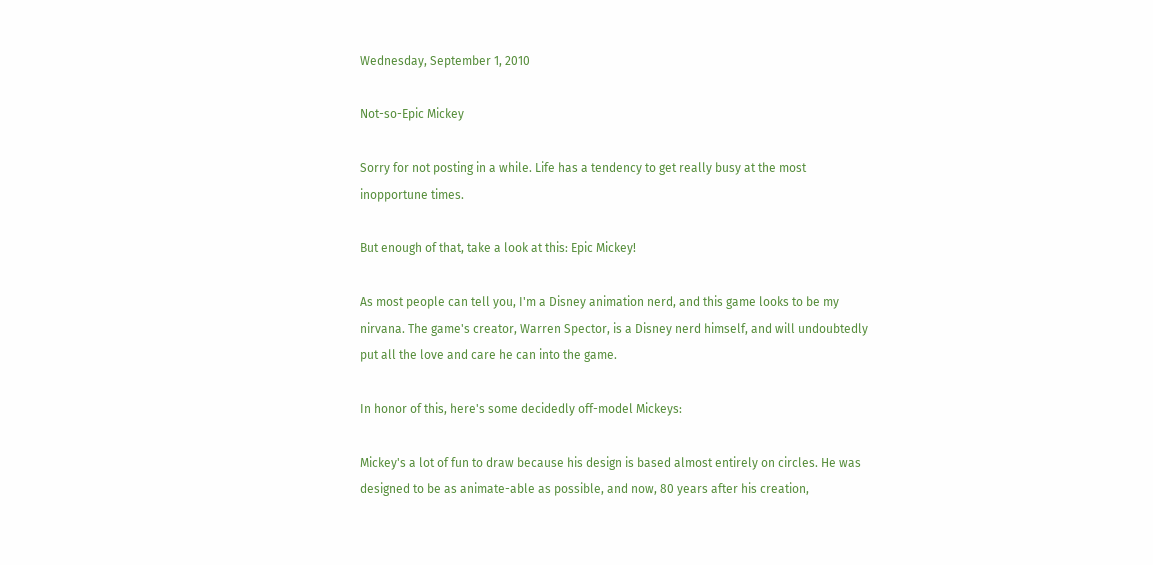Wednesday, September 1, 2010

Not-so-Epic Mickey

Sorry for not posting in a while. Life has a tendency to get really busy at the most inopportune times.

But enough of that, take a look at this: Epic Mickey!

As most people can tell you, I'm a Disney animation nerd, and this game looks to be my nirvana. The game's creator, Warren Spector, is a Disney nerd himself, and will undoubtedly put all the love and care he can into the game.

In honor of this, here's some decidedly off-model Mickeys:

Mickey's a lot of fun to draw because his design is based almost entirely on circles. He was designed to be as animate-able as possible, and now, 80 years after his creation,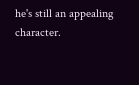he's still an appealing character.